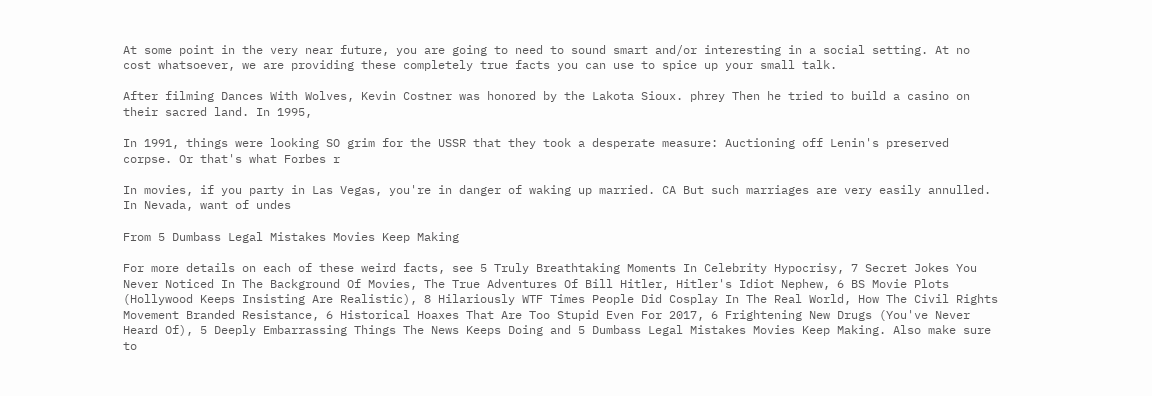At some point in the very near future, you are going to need to sound smart and/or interesting in a social setting. At no cost whatsoever, we are providing these completely true facts you can use to spice up your small talk.

After filming Dances With Wolves, Kevin Costner was honored by the Lakota Sioux. phrey Then he tried to build a casino on their sacred land. In 1995,

In 1991, things were looking SO grim for the USSR that they took a desperate measure: Auctioning off Lenin's preserved corpse. Or that's what Forbes r

In movies, if you party in Las Vegas, you're in danger of waking up married. CA But such marriages are very easily annulled. In Nevada, want of undes

From 5 Dumbass Legal Mistakes Movies Keep Making

For more details on each of these weird facts, see 5 Truly Breathtaking Moments In Celebrity Hypocrisy, 7 Secret Jokes You Never Noticed In The Background Of Movies, The True Adventures Of Bill Hitler, Hitler's Idiot Nephew, 6 BS Movie Plots (Hollywood Keeps Insisting Are Realistic), 8 Hilariously WTF Times People Did Cosplay In The Real World, How The Civil Rights Movement Branded Resistance, 6 Historical Hoaxes That Are Too Stupid Even For 2017, 6 Frightening New Drugs (You've Never Heard Of), 5 Deeply Embarrassing Things The News Keeps Doing and 5 Dumbass Legal Mistakes Movies Keep Making. Also make sure to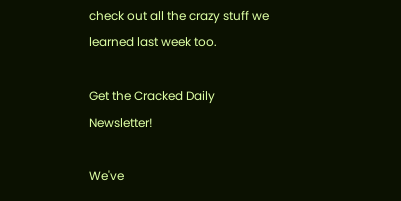check out all the crazy stuff we learned last week too.

Get the Cracked Daily Newsletter!

We've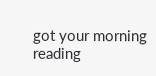got your morning reading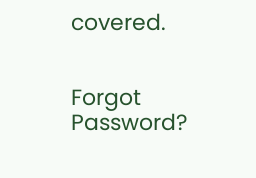covered.


Forgot Password?